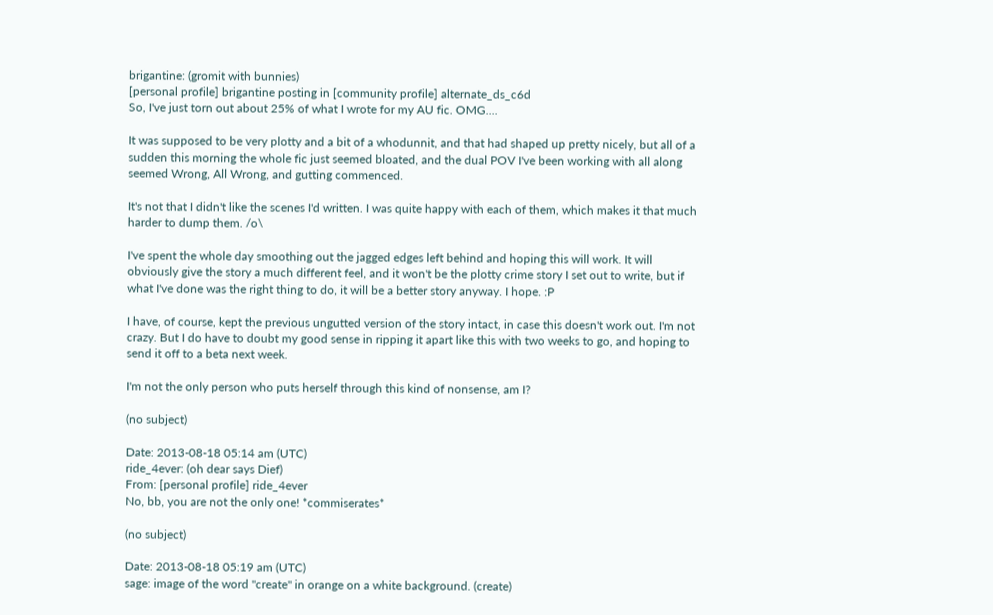brigantine: (gromit with bunnies)
[personal profile] brigantine posting in [community profile] alternate_ds_c6d
So, I've just torn out about 25% of what I wrote for my AU fic. OMG....

It was supposed to be very plotty and a bit of a whodunnit, and that had shaped up pretty nicely, but all of a sudden this morning the whole fic just seemed bloated, and the dual POV I've been working with all along seemed Wrong, All Wrong, and gutting commenced.

It's not that I didn't like the scenes I'd written. I was quite happy with each of them, which makes it that much harder to dump them. /o\

I've spent the whole day smoothing out the jagged edges left behind and hoping this will work. It will obviously give the story a much different feel, and it won't be the plotty crime story I set out to write, but if what I've done was the right thing to do, it will be a better story anyway. I hope. :P

I have, of course, kept the previous ungutted version of the story intact, in case this doesn't work out. I'm not crazy. But I do have to doubt my good sense in ripping it apart like this with two weeks to go, and hoping to send it off to a beta next week.

I'm not the only person who puts herself through this kind of nonsense, am I?

(no subject)

Date: 2013-08-18 05:14 am (UTC)
ride_4ever: (oh dear says Dief)
From: [personal profile] ride_4ever
No, bb, you are not the only one! *commiserates*

(no subject)

Date: 2013-08-18 05:19 am (UTC)
sage: image of the word "create" in orange on a white background. (create)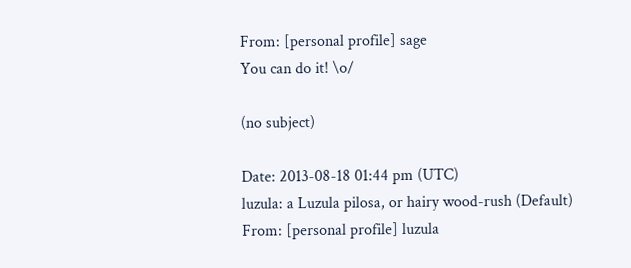From: [personal profile] sage
You can do it! \o/

(no subject)

Date: 2013-08-18 01:44 pm (UTC)
luzula: a Luzula pilosa, or hairy wood-rush (Default)
From: [personal profile] luzula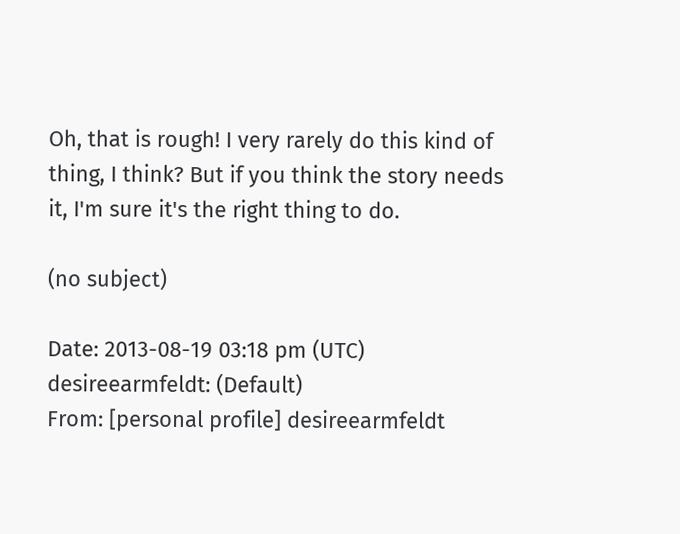Oh, that is rough! I very rarely do this kind of thing, I think? But if you think the story needs it, I'm sure it's the right thing to do.

(no subject)

Date: 2013-08-19 03:18 pm (UTC)
desireearmfeldt: (Default)
From: [personal profile] desireearmfeldt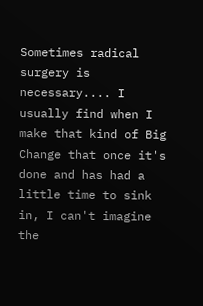Sometimes radical surgery is necessary.... I usually find when I make that kind of Big Change that once it's done and has had a little time to sink in, I can't imagine the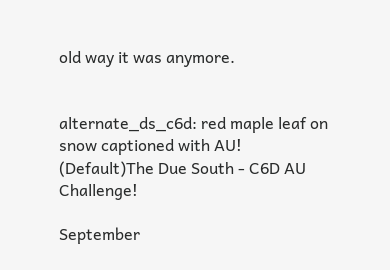old way it was anymore.


alternate_ds_c6d: red maple leaf on snow captioned with AU! (Default)The Due South - C6D AU Challenge!

September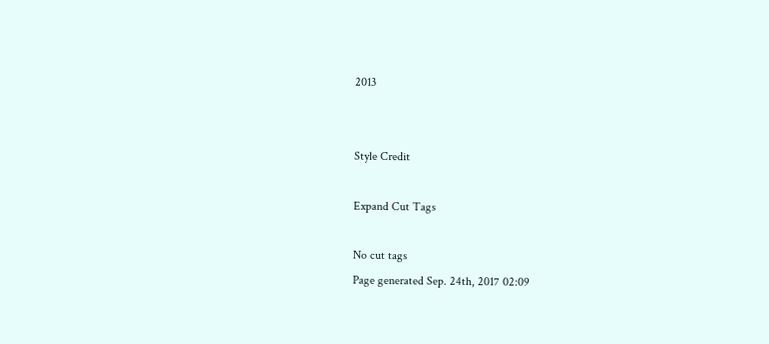2013


Style Credit

Expand Cut Tags

No cut tags
Page generated Sep. 24th, 2017 02:09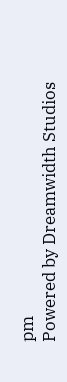pm
Powered by Dreamwidth Studios